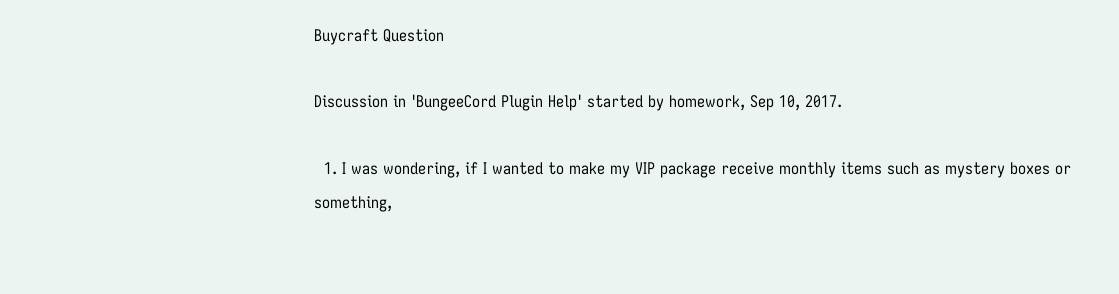Buycraft Question

Discussion in 'BungeeCord Plugin Help' started by homework, Sep 10, 2017.

  1. I was wondering, if I wanted to make my VIP package receive monthly items such as mystery boxes or something,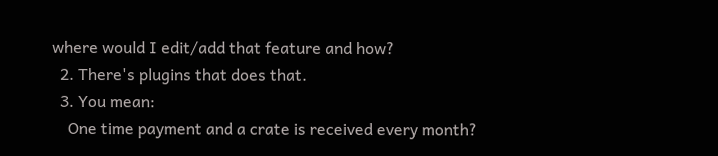where would I edit/add that feature and how?
  2. There's plugins that does that.
  3. You mean:
    One time payment and a crate is received every month?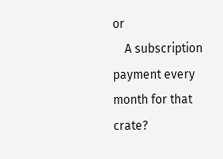or
    A subscription payment every month for that crate?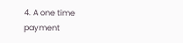4. A one time payment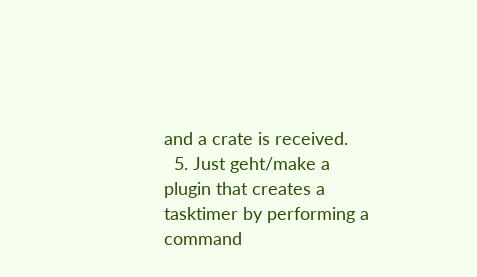and a crate is received.
  5. Just geht/make a plugin that creates a tasktimer by performing a command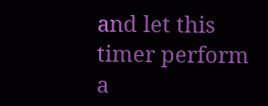and let this timer perform a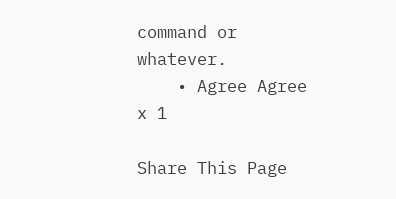command or whatever.
    • Agree Agree x 1

Share This Page